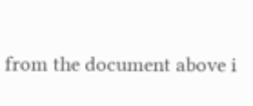from the document above i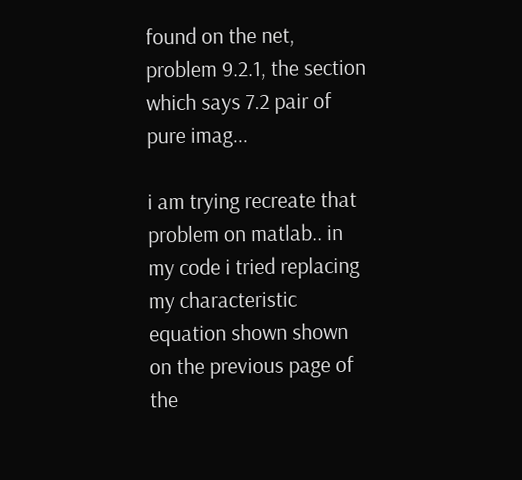found on the net, problem 9.2.1, the section which says 7.2 pair of pure imag...

i am trying recreate that problem on matlab.. in my code i tried replacing my characteristic equation shown shown on the previous page of the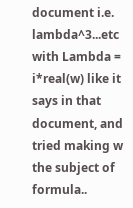document i.e. lambda^3...etc with Lambda = i*real(w) like it says in that document, and tried making w the subject of formula..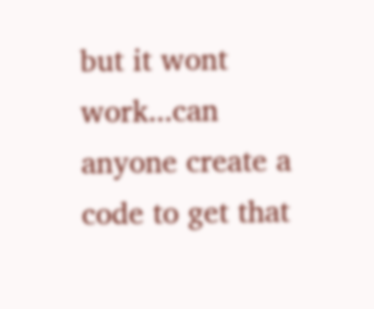but it wont work...can anyone create a code to get that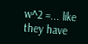w^2 =... like they have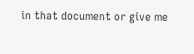in that document or give me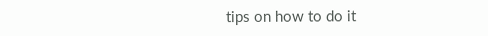tips on how to do it